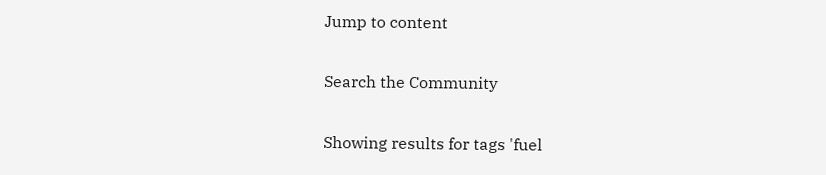Jump to content

Search the Community

Showing results for tags 'fuel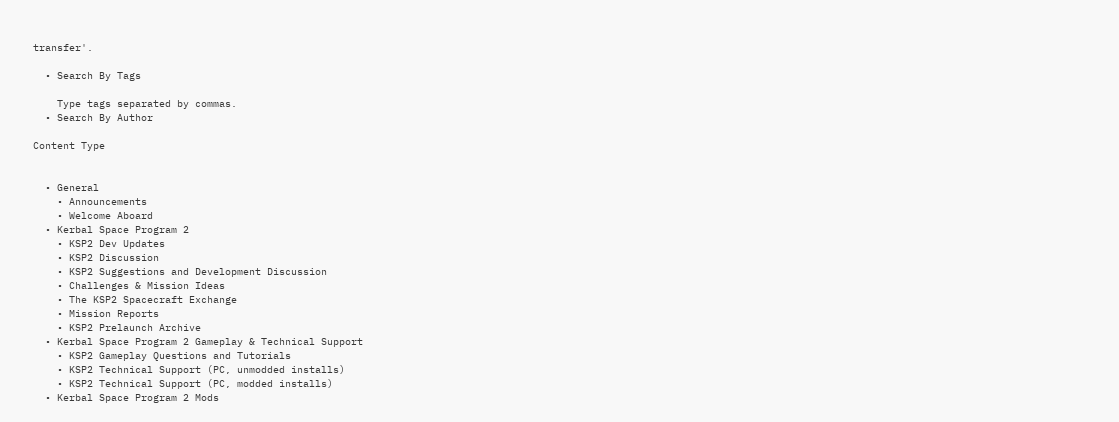transfer'.

  • Search By Tags

    Type tags separated by commas.
  • Search By Author

Content Type


  • General
    • Announcements
    • Welcome Aboard
  • Kerbal Space Program 2
    • KSP2 Dev Updates
    • KSP2 Discussion
    • KSP2 Suggestions and Development Discussion
    • Challenges & Mission Ideas
    • The KSP2 Spacecraft Exchange
    • Mission Reports
    • KSP2 Prelaunch Archive
  • Kerbal Space Program 2 Gameplay & Technical Support
    • KSP2 Gameplay Questions and Tutorials
    • KSP2 Technical Support (PC, unmodded installs)
    • KSP2 Technical Support (PC, modded installs)
  • Kerbal Space Program 2 Mods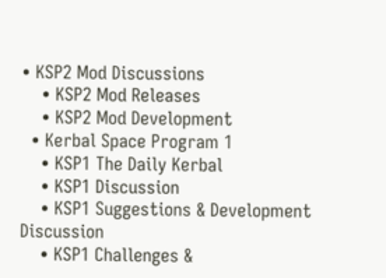• KSP2 Mod Discussions
    • KSP2 Mod Releases
    • KSP2 Mod Development
  • Kerbal Space Program 1
    • KSP1 The Daily Kerbal
    • KSP1 Discussion
    • KSP1 Suggestions & Development Discussion
    • KSP1 Challenges &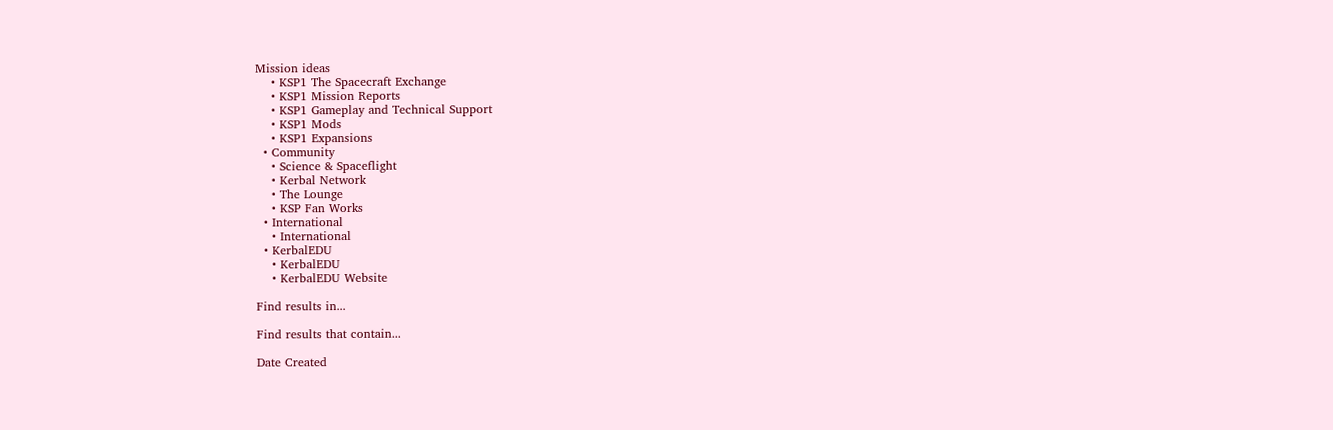Mission ideas
    • KSP1 The Spacecraft Exchange
    • KSP1 Mission Reports
    • KSP1 Gameplay and Technical Support
    • KSP1 Mods
    • KSP1 Expansions
  • Community
    • Science & Spaceflight
    • Kerbal Network
    • The Lounge
    • KSP Fan Works
  • International
    • International
  • KerbalEDU
    • KerbalEDU
    • KerbalEDU Website

Find results in...

Find results that contain...

Date Created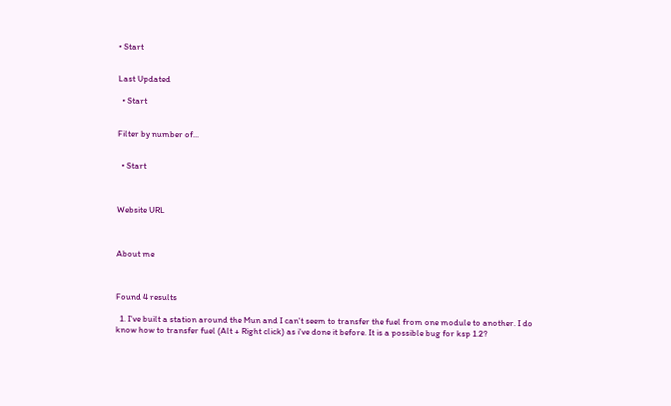• Start


Last Updated

  • Start


Filter by number of...


  • Start



Website URL



About me



Found 4 results

  1. I've built a station around the Mun and I can't seem to transfer the fuel from one module to another. I do know how to transfer fuel (Alt + Right click) as i've done it before. It is a possible bug for ksp 1.2?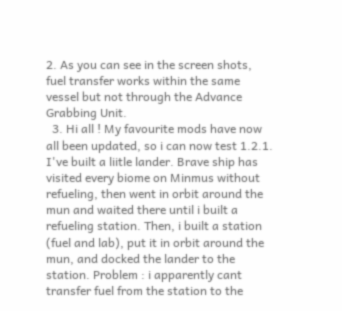2. As you can see in the screen shots, fuel transfer works within the same vessel but not through the Advance Grabbing Unit.
  3. Hi all ! My favourite mods have now all been updated, so i can now test 1.2.1. I've built a liitle lander. Brave ship has visited every biome on Minmus without refueling, then went in orbit around the mun and waited there until i built a refueling station. Then, i built a station (fuel and lab), put it in orbit around the mun, and docked the lander to the station. Problem : i apparently cant transfer fuel from the station to the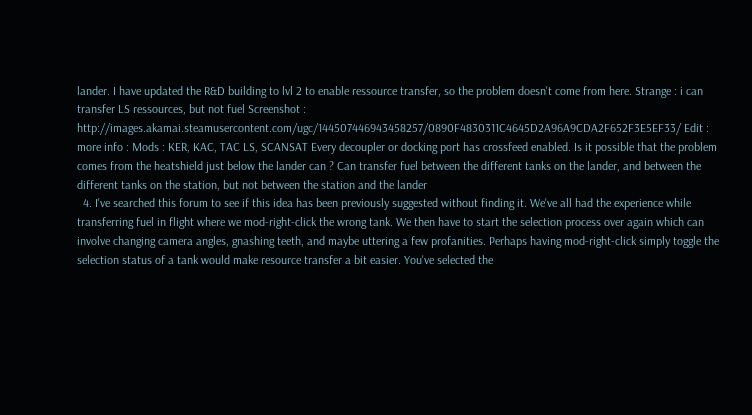lander. I have updated the R&D building to lvl 2 to enable ressource transfer, so the problem doesn't come from here. Strange : i can transfer LS ressources, but not fuel Screenshot : http://images.akamai.steamusercontent.com/ugc/144507446943458257/0890F4830311C4645D2A96A9CDA2F652F3E5EF33/ Edit : more info : Mods : KER, KAC, TAC LS, SCANSAT Every decoupler or docking port has crossfeed enabled. Is it possible that the problem comes from the heatshield just below the lander can ? Can transfer fuel between the different tanks on the lander, and between the different tanks on the station, but not between the station and the lander
  4. I've searched this forum to see if this idea has been previously suggested without finding it. We've all had the experience while transferring fuel in flight where we mod-right-click the wrong tank. We then have to start the selection process over again which can involve changing camera angles, gnashing teeth, and maybe uttering a few profanities. Perhaps having mod-right-click simply toggle the selection status of a tank would make resource transfer a bit easier. You've selected the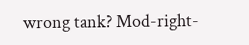wrong tank? Mod-right-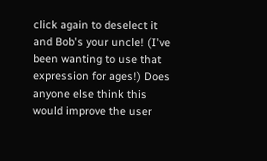click again to deselect it and Bob's your uncle! (I've been wanting to use that expression for ages!) Does anyone else think this would improve the user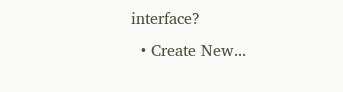interface?
  • Create New...